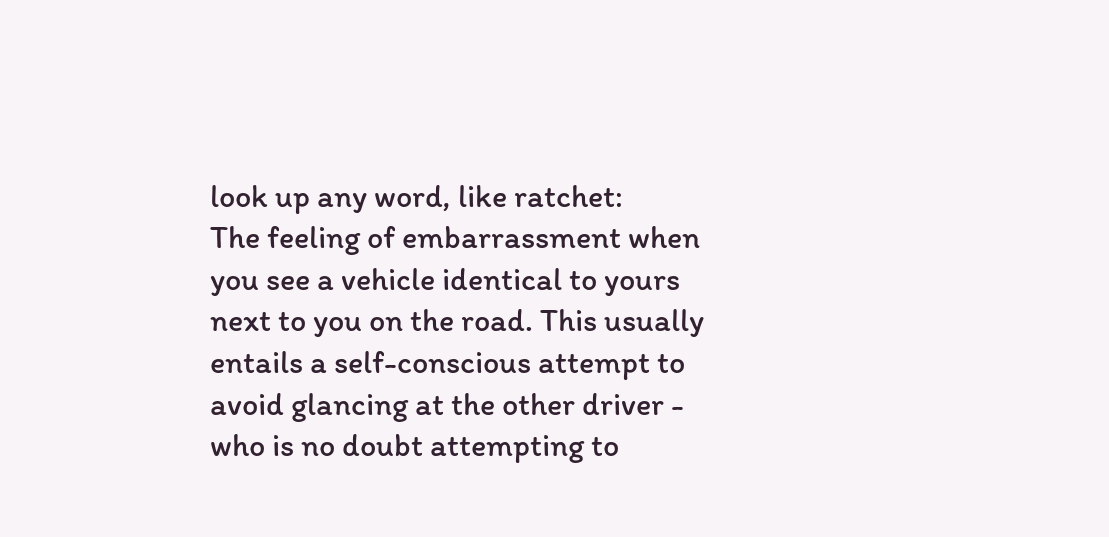look up any word, like ratchet:
The feeling of embarrassment when you see a vehicle identical to yours next to you on the road. This usually entails a self-conscious attempt to avoid glancing at the other driver - who is no doubt attempting to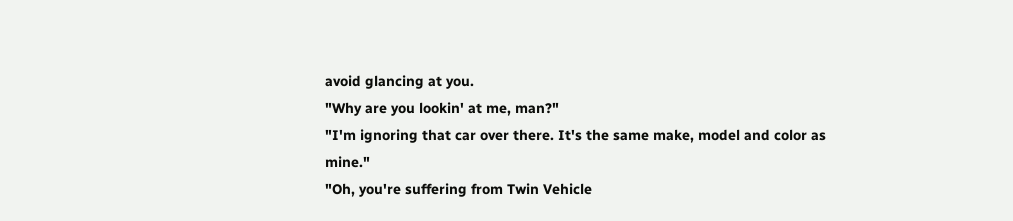avoid glancing at you.
"Why are you lookin' at me, man?"
"I'm ignoring that car over there. It's the same make, model and color as mine."
"Oh, you're suffering from Twin Vehicle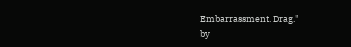Embarrassment. Drag."
by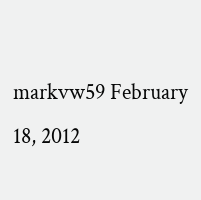markvw59 February 18, 2012